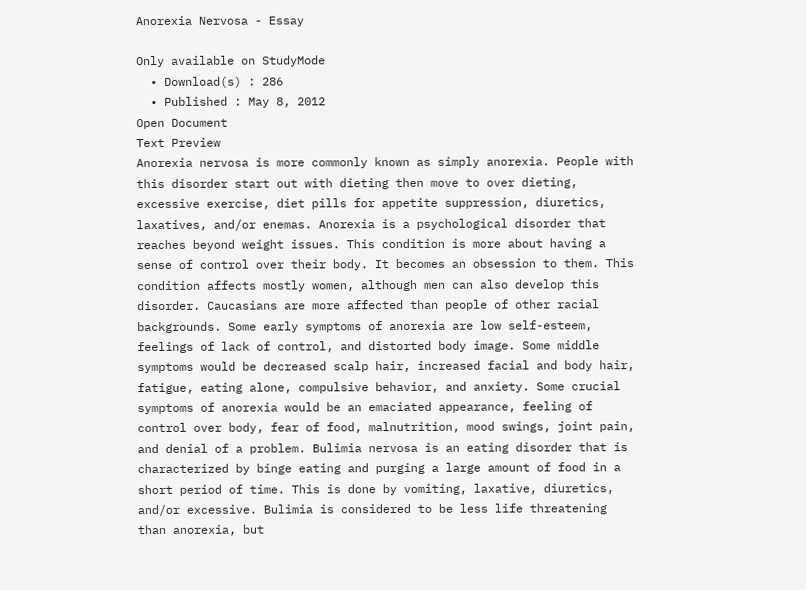Anorexia Nervosa - Essay

Only available on StudyMode
  • Download(s) : 286
  • Published : May 8, 2012
Open Document
Text Preview
Anorexia nervosa is more commonly known as simply anorexia. People with this disorder start out with dieting then move to over dieting, excessive exercise, diet pills for appetite suppression, diuretics, laxatives, and/or enemas. Anorexia is a psychological disorder that reaches beyond weight issues. This condition is more about having a sense of control over their body. It becomes an obsession to them. This condition affects mostly women, although men can also develop this disorder. Caucasians are more affected than people of other racial backgrounds. Some early symptoms of anorexia are low self-esteem, feelings of lack of control, and distorted body image. Some middle symptoms would be decreased scalp hair, increased facial and body hair, fatigue, eating alone, compulsive behavior, and anxiety. Some crucial symptoms of anorexia would be an emaciated appearance, feeling of control over body, fear of food, malnutrition, mood swings, joint pain, and denial of a problem. Bulimia nervosa is an eating disorder that is characterized by binge eating and purging a large amount of food in a short period of time. This is done by vomiting, laxative, diuretics, and/or excessive. Bulimia is considered to be less life threatening than anorexia, but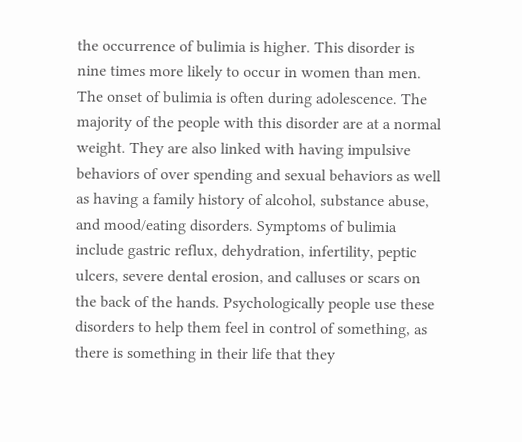the occurrence of bulimia is higher. This disorder is nine times more likely to occur in women than men. The onset of bulimia is often during adolescence. The majority of the people with this disorder are at a normal weight. They are also linked with having impulsive behaviors of over spending and sexual behaviors as well as having a family history of alcohol, substance abuse, and mood/eating disorders. Symptoms of bulimia include gastric reflux, dehydration, infertility, peptic ulcers, severe dental erosion, and calluses or scars on the back of the hands. Psychologically people use these disorders to help them feel in control of something, as there is something in their life that they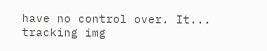have no control over. It...
tracking img